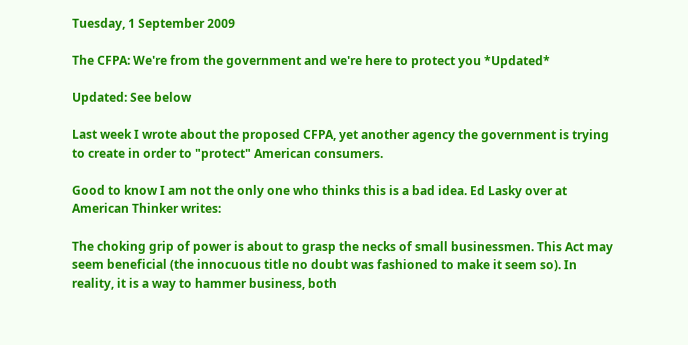Tuesday, 1 September 2009

The CFPA: We're from the government and we're here to protect you *Updated*

Updated: See below

Last week I wrote about the proposed CFPA, yet another agency the government is trying to create in order to "protect" American consumers.

Good to know I am not the only one who thinks this is a bad idea. Ed Lasky over at American Thinker writes:

The choking grip of power is about to grasp the necks of small businessmen. This Act may seem beneficial (the innocuous title no doubt was fashioned to make it seem so). In reality, it is a way to hammer business, both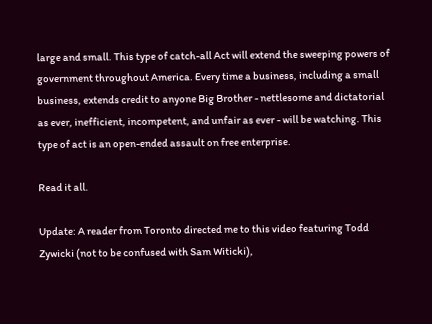large and small. This type of catch-all Act will extend the sweeping powers of government throughout America. Every time a business, including a small business, extends credit to anyone Big Brother - nettlesome and dictatorial as ever, inefficient, incompetent, and unfair as ever - will be watching. This type of act is an open-ended assault on free enterprise.

Read it all.

Update: A reader from Toronto directed me to this video featuring Todd Zywicki (not to be confused with Sam Witicki),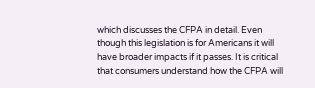which discusses the CFPA in detail. Even though this legislation is for Americans it will have broader impacts if it passes. It is critical that consumers understand how the CFPA will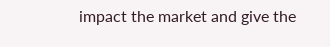impact the market and give the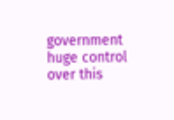government huge control over this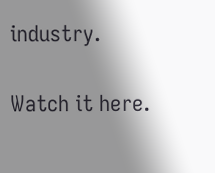industry.

Watch it here.